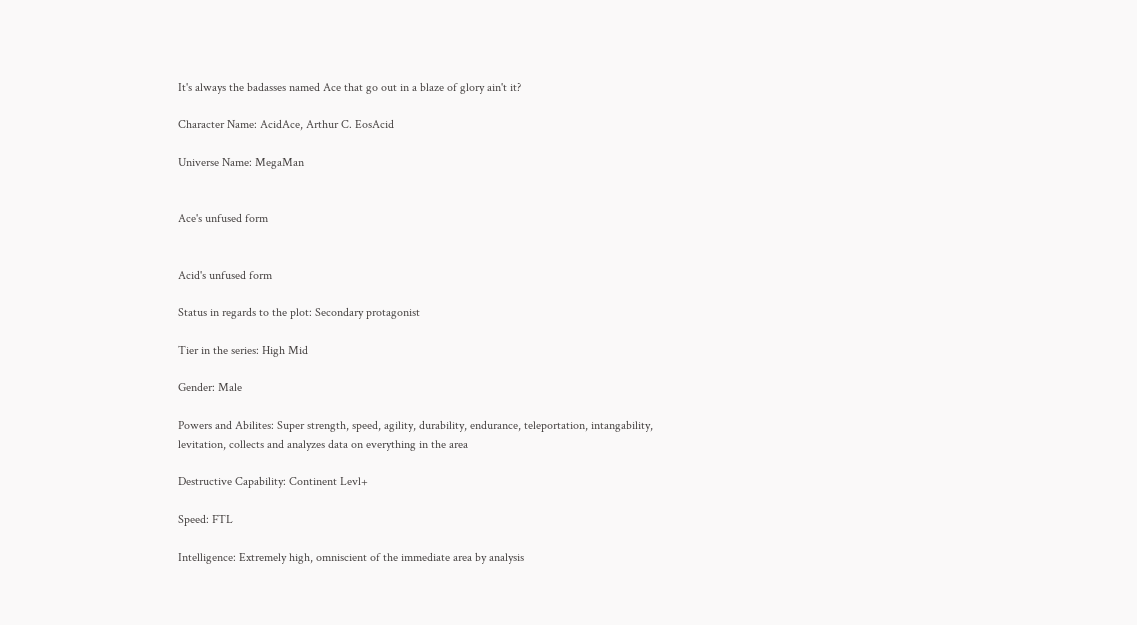It's always the badasses named Ace that go out in a blaze of glory ain't it?

Character Name: AcidAce, Arthur C. EosAcid

Universe Name: MegaMan


Ace's unfused form


Acid's unfused form

Status in regards to the plot: Secondary protagonist

Tier in the series: High Mid

Gender: Male

Powers and Abilites: Super strength, speed, agility, durability, endurance, teleportation, intangability, levitation, collects and analyzes data on everything in the area

Destructive Capability: Continent Levl+

Speed: FTL

Intelligence: Extremely high, omniscient of the immediate area by analysis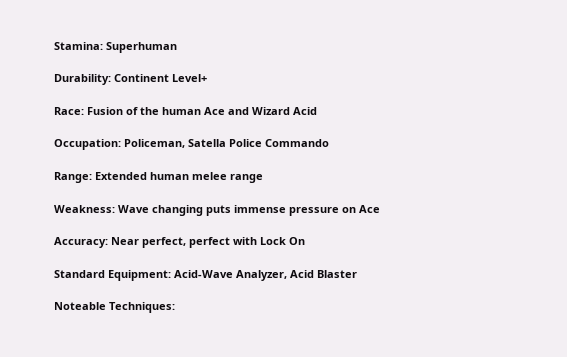Stamina: Superhuman

Durability: Continent Level+

Race: Fusion of the human Ace and Wizard Acid

Occupation: Policeman, Satella Police Commando

Range: Extended human melee range

Weakness: Wave changing puts immense pressure on Ace

Accuracy: Near perfect, perfect with Lock On

Standard Equipment: Acid-Wave Analyzer, Acid Blaster

Noteable Techniques: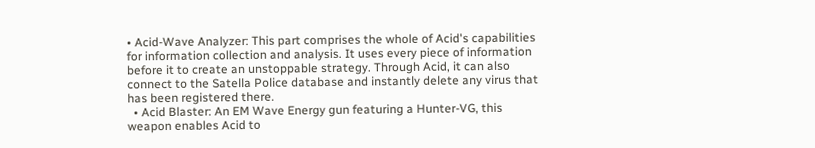• Acid-Wave Analyzer: This part comprises the whole of Acid's capabilities for information collection and analysis. It uses every piece of information before it to create an unstoppable strategy. Through Acid, it can also connect to the Satella Police database and instantly delete any virus that has been registered there.
  • Acid Blaster: An EM Wave Energy gun featuring a Hunter-VG, this weapon enables Acid to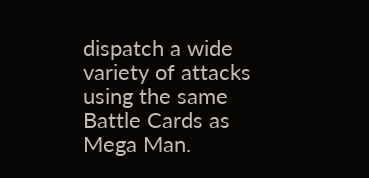dispatch a wide variety of attacks using the same Battle Cards as Mega Man.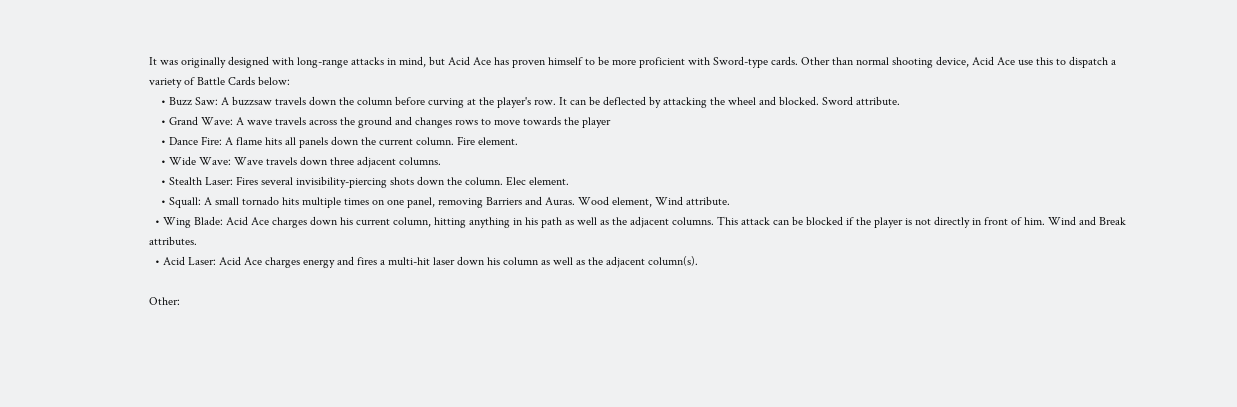It was originally designed with long-range attacks in mind, but Acid Ace has proven himself to be more proficient with Sword-type cards. Other than normal shooting device, Acid Ace use this to dispatch a variety of Battle Cards below:
    • Buzz Saw: A buzzsaw travels down the column before curving at the player's row. It can be deflected by attacking the wheel and blocked. Sword attribute.
    • Grand Wave: A wave travels across the ground and changes rows to move towards the player
    • Dance Fire: A flame hits all panels down the current column. Fire element.
    • Wide Wave: Wave travels down three adjacent columns.
    • Stealth Laser: Fires several invisibility-piercing shots down the column. Elec element.
    • Squall: A small tornado hits multiple times on one panel, removing Barriers and Auras. Wood element, Wind attribute.
  • Wing Blade: Acid Ace charges down his current column, hitting anything in his path as well as the adjacent columns. This attack can be blocked if the player is not directly in front of him. Wind and Break attributes.
  • Acid Laser: Acid Ace charges energy and fires a multi-hit laser down his column as well as the adjacent column(s).

Other: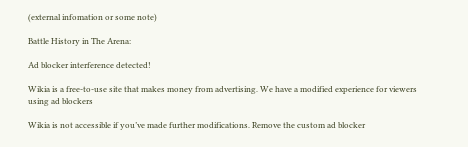(external infomation or some note)

Battle History in The Arena:

Ad blocker interference detected!

Wikia is a free-to-use site that makes money from advertising. We have a modified experience for viewers using ad blockers

Wikia is not accessible if you’ve made further modifications. Remove the custom ad blocker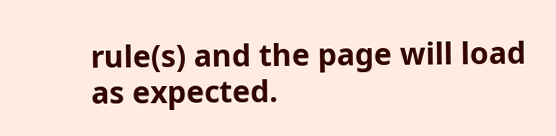rule(s) and the page will load as expected.